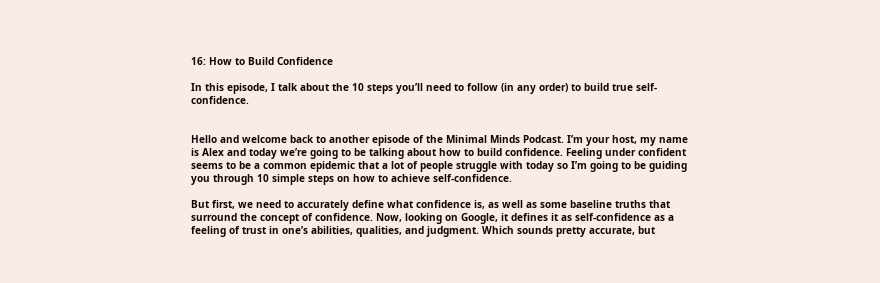16: How to Build Confidence

In this episode, I talk about the 10 steps you’ll need to follow (in any order) to build true self-confidence.


Hello and welcome back to another episode of the Minimal Minds Podcast. I’m your host, my name is Alex and today we’re going to be talking about how to build confidence. Feeling under confident seems to be a common epidemic that a lot of people struggle with today so I’m going to be guiding you through 10 simple steps on how to achieve self-confidence.

But first, we need to accurately define what confidence is, as well as some baseline truths that surround the concept of confidence. Now, looking on Google, it defines it as self-confidence as a feeling of trust in one’s abilities, qualities, and judgment. Which sounds pretty accurate, but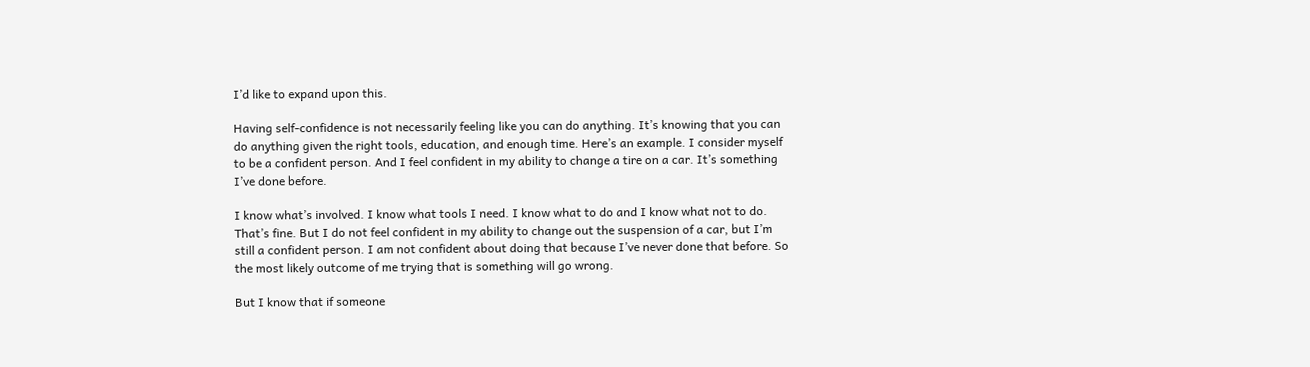I’d like to expand upon this.

Having self-confidence is not necessarily feeling like you can do anything. It’s knowing that you can do anything given the right tools, education, and enough time. Here’s an example. I consider myself to be a confident person. And I feel confident in my ability to change a tire on a car. It’s something I’ve done before.

I know what’s involved. I know what tools I need. I know what to do and I know what not to do. That’s fine. But I do not feel confident in my ability to change out the suspension of a car, but I’m still a confident person. I am not confident about doing that because I’ve never done that before. So the most likely outcome of me trying that is something will go wrong.

But I know that if someone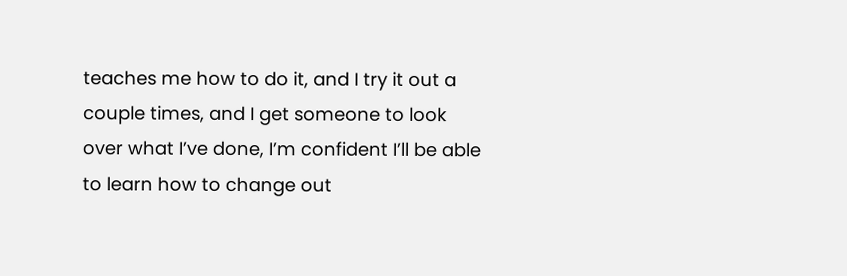teaches me how to do it, and I try it out a couple times, and I get someone to look over what I’ve done, I’m confident I’ll be able to learn how to change out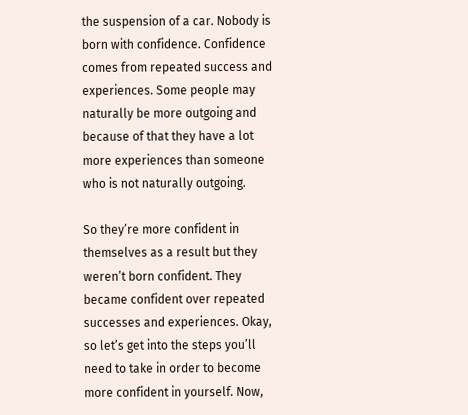the suspension of a car. Nobody is born with confidence. Confidence comes from repeated success and experiences. Some people may naturally be more outgoing and because of that they have a lot more experiences than someone who is not naturally outgoing.

So they’re more confident in themselves as a result but they weren’t born confident. They became confident over repeated successes and experiences. Okay, so let’s get into the steps you’ll need to take in order to become more confident in yourself. Now,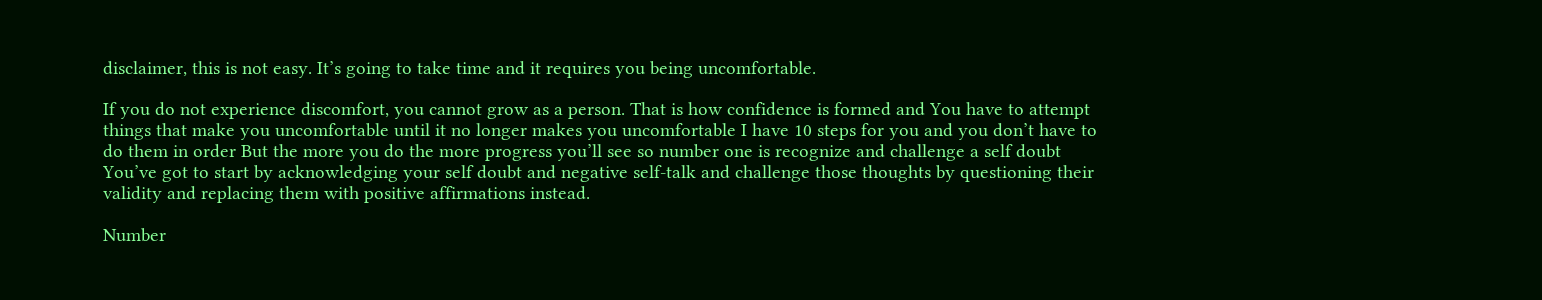disclaimer, this is not easy. It’s going to take time and it requires you being uncomfortable.

If you do not experience discomfort, you cannot grow as a person. That is how confidence is formed and You have to attempt things that make you uncomfortable until it no longer makes you uncomfortable I have 10 steps for you and you don’t have to do them in order But the more you do the more progress you’ll see so number one is recognize and challenge a self doubt You’ve got to start by acknowledging your self doubt and negative self-talk and challenge those thoughts by questioning their validity and replacing them with positive affirmations instead.

Number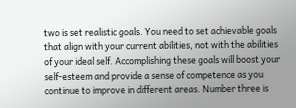two is set realistic goals. You need to set achievable goals that align with your current abilities, not with the abilities of your ideal self. Accomplishing these goals will boost your self-esteem and provide a sense of competence as you continue to improve in different areas. Number three is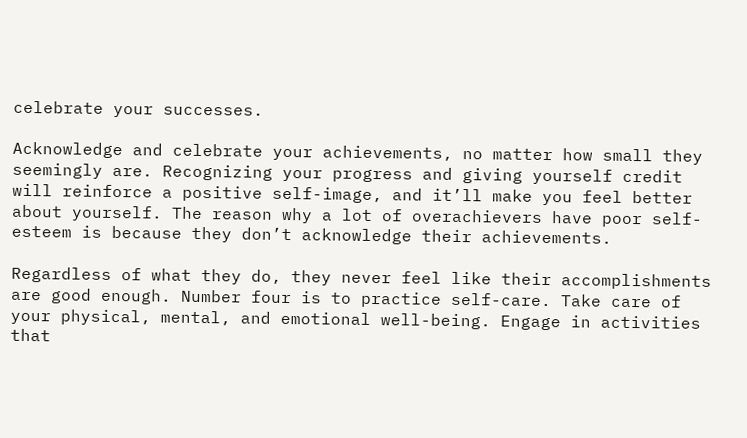celebrate your successes.

Acknowledge and celebrate your achievements, no matter how small they seemingly are. Recognizing your progress and giving yourself credit will reinforce a positive self-image, and it’ll make you feel better about yourself. The reason why a lot of overachievers have poor self-esteem is because they don’t acknowledge their achievements.

Regardless of what they do, they never feel like their accomplishments are good enough. Number four is to practice self-care. Take care of your physical, mental, and emotional well-being. Engage in activities that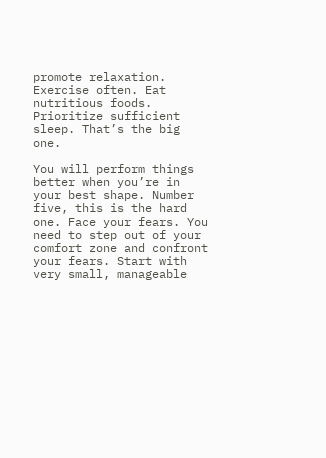promote relaxation. Exercise often. Eat nutritious foods. Prioritize sufficient sleep. That’s the big one.

You will perform things better when you’re in your best shape. Number five, this is the hard one. Face your fears. You need to step out of your comfort zone and confront your fears. Start with very small, manageable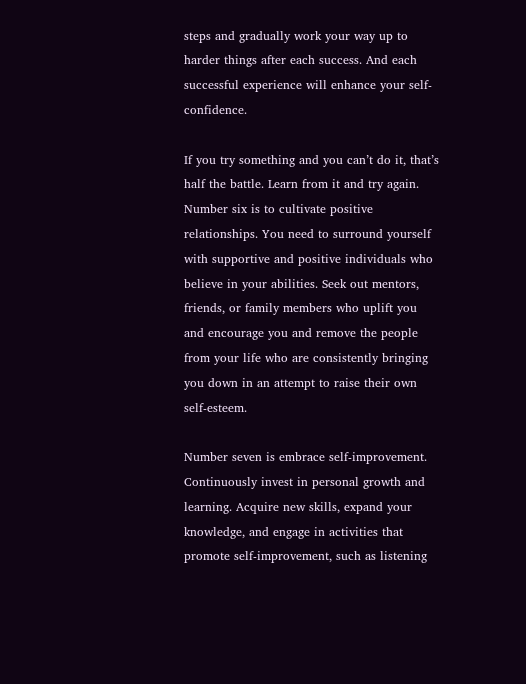steps and gradually work your way up to harder things after each success. And each successful experience will enhance your self-confidence.

If you try something and you can’t do it, that’s half the battle. Learn from it and try again. Number six is to cultivate positive relationships. You need to surround yourself with supportive and positive individuals who believe in your abilities. Seek out mentors, friends, or family members who uplift you and encourage you and remove the people from your life who are consistently bringing you down in an attempt to raise their own self-esteem.

Number seven is embrace self-improvement. Continuously invest in personal growth and learning. Acquire new skills, expand your knowledge, and engage in activities that promote self-improvement, such as listening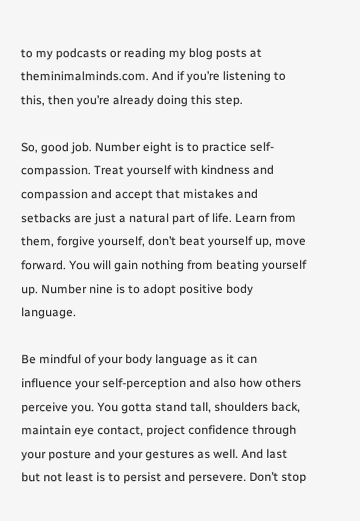to my podcasts or reading my blog posts at theminimalminds.com. And if you’re listening to this, then you’re already doing this step.

So, good job. Number eight is to practice self-compassion. Treat yourself with kindness and compassion and accept that mistakes and setbacks are just a natural part of life. Learn from them, forgive yourself, don’t beat yourself up, move forward. You will gain nothing from beating yourself up. Number nine is to adopt positive body language.

Be mindful of your body language as it can influence your self-perception and also how others perceive you. You gotta stand tall, shoulders back, maintain eye contact, project confidence through your posture and your gestures as well. And last but not least is to persist and persevere. Don’t stop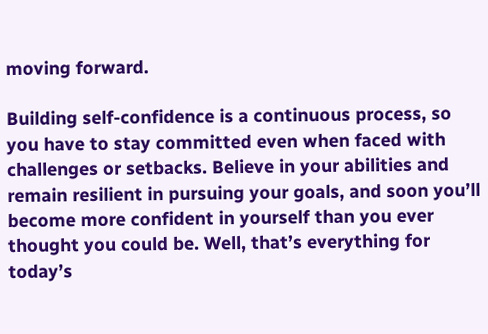moving forward.

Building self-confidence is a continuous process, so you have to stay committed even when faced with challenges or setbacks. Believe in your abilities and remain resilient in pursuing your goals, and soon you’ll become more confident in yourself than you ever thought you could be. Well, that’s everything for today’s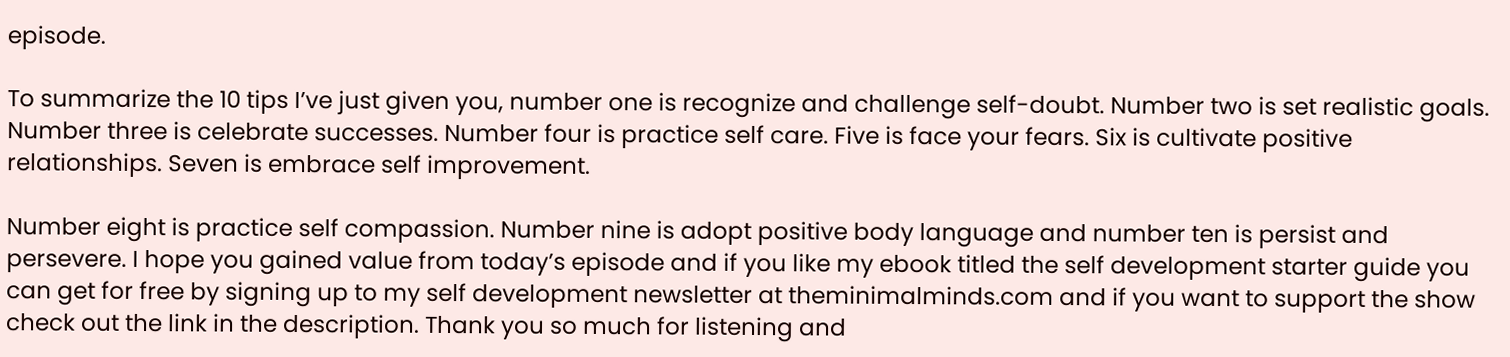episode.

To summarize the 10 tips I’ve just given you, number one is recognize and challenge self-doubt. Number two is set realistic goals. Number three is celebrate successes. Number four is practice self care. Five is face your fears. Six is cultivate positive relationships. Seven is embrace self improvement.

Number eight is practice self compassion. Number nine is adopt positive body language and number ten is persist and persevere. I hope you gained value from today’s episode and if you like my ebook titled the self development starter guide you can get for free by signing up to my self development newsletter at theminimalminds.com and if you want to support the show check out the link in the description. Thank you so much for listening and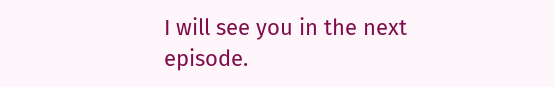I will see you in the next episode.